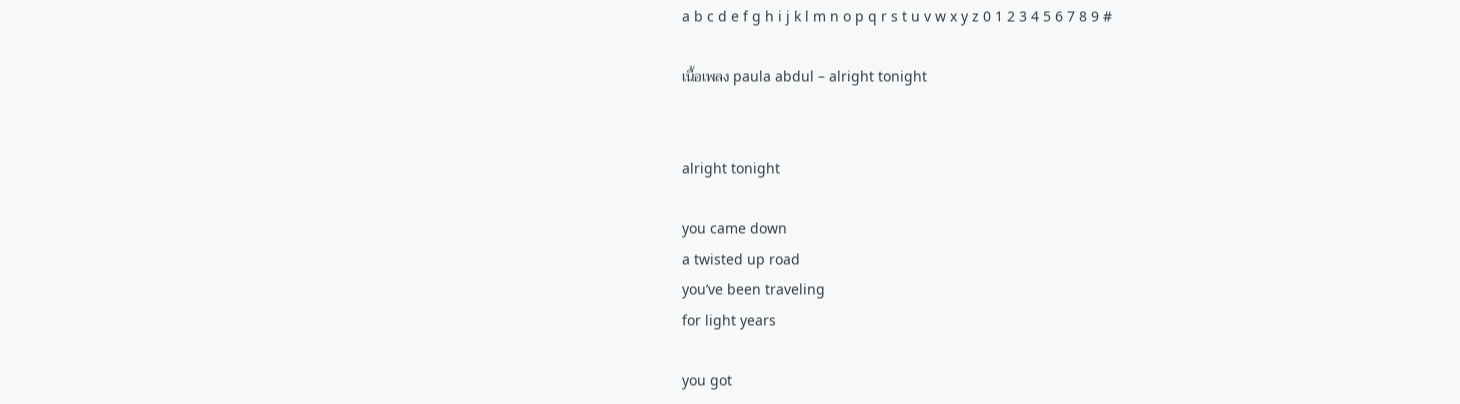a b c d e f g h i j k l m n o p q r s t u v w x y z 0 1 2 3 4 5 6 7 8 9 #

เนื้อเพลง paula abdul – alright tonight


alright tonight

you came down
a twisted up road
you’ve been traveling
for light years

you got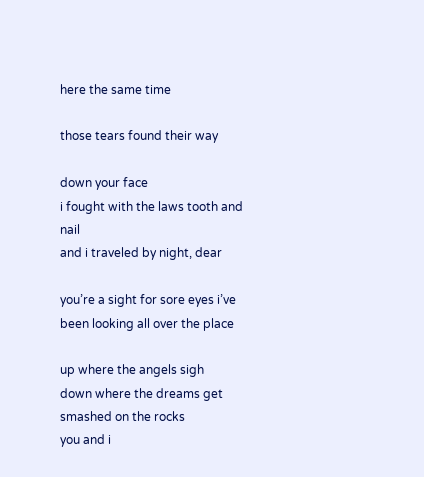here the same time

those tears found their way

down your face
i fought with the laws tooth and nail
and i traveled by night, dear

you’re a sight for sore eyes i’ve been looking all over the place

up where the angels sigh
down where the dreams get smashed on the rocks
you and i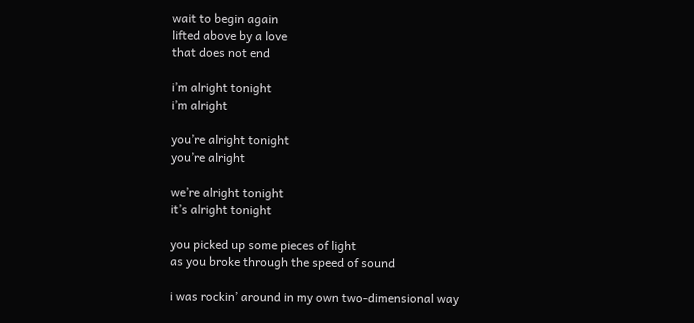wait to begin again
lifted above by a love
that does not end

i’m alright tonight
i’m alright

you’re alright tonight
you’re alright

we’re alright tonight
it’s alright tonight

you picked up some pieces of light
as you broke through the speed of sound

i was rockin’ around in my own two-dimensional way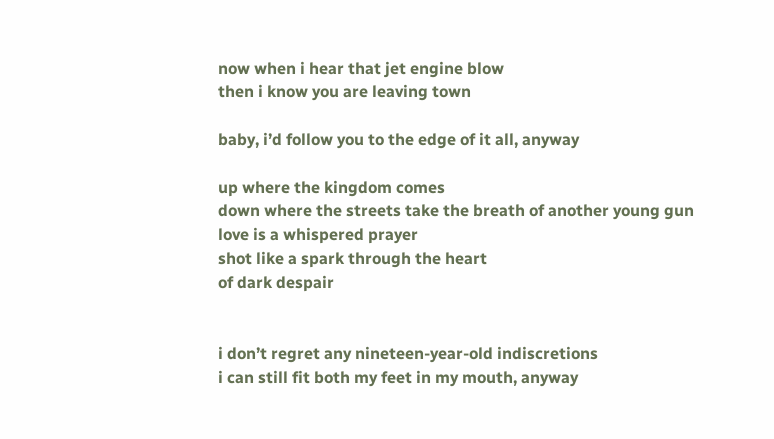now when i hear that jet engine blow
then i know you are leaving town

baby, i’d follow you to the edge of it all, anyway

up where the kingdom comes
down where the streets take the breath of another young gun
love is a whispered prayer
shot like a spark through the heart
of dark despair


i don’t regret any nineteen-year-old indiscretions
i can still fit both my feet in my mouth, anyway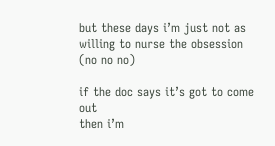but these days i’m just not as willing to nurse the obsession
(no no no)

if the doc says it’s got to come out
then i’m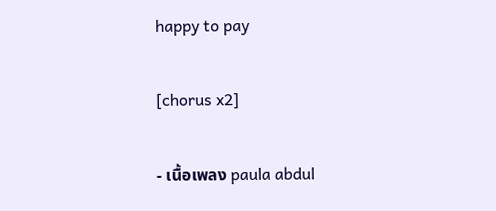happy to pay

[chorus x2]

- เนื้อเพลง paula abdul